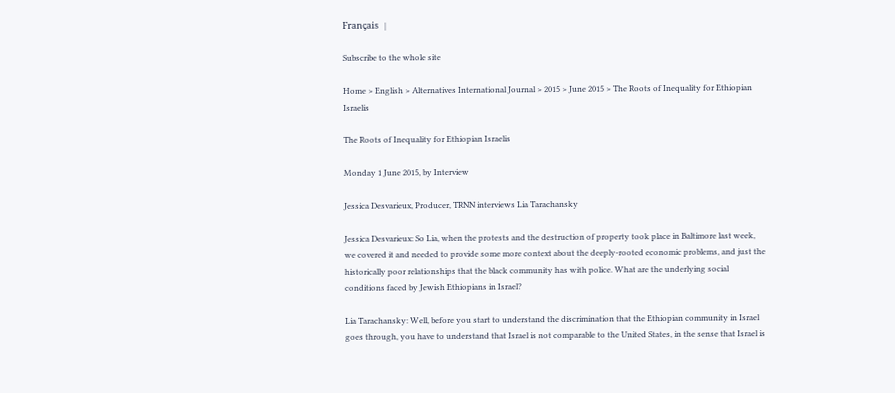Français   |

Subscribe to the whole site

Home > English > Alternatives International Journal > 2015 > June 2015 > The Roots of Inequality for Ethiopian Israelis

The Roots of Inequality for Ethiopian Israelis

Monday 1 June 2015, by Interview

Jessica Desvarieux, Producer, TRNN interviews Lia Tarachansky

Jessica Desvarieux: So Lia, when the protests and the destruction of property took place in Baltimore last week, we covered it and needed to provide some more context about the deeply-rooted economic problems, and just the historically poor relationships that the black community has with police. What are the underlying social conditions faced by Jewish Ethiopians in Israel?

Lia Tarachansky: Well, before you start to understand the discrimination that the Ethiopian community in Israel goes through, you have to understand that Israel is not comparable to the United States, in the sense that Israel is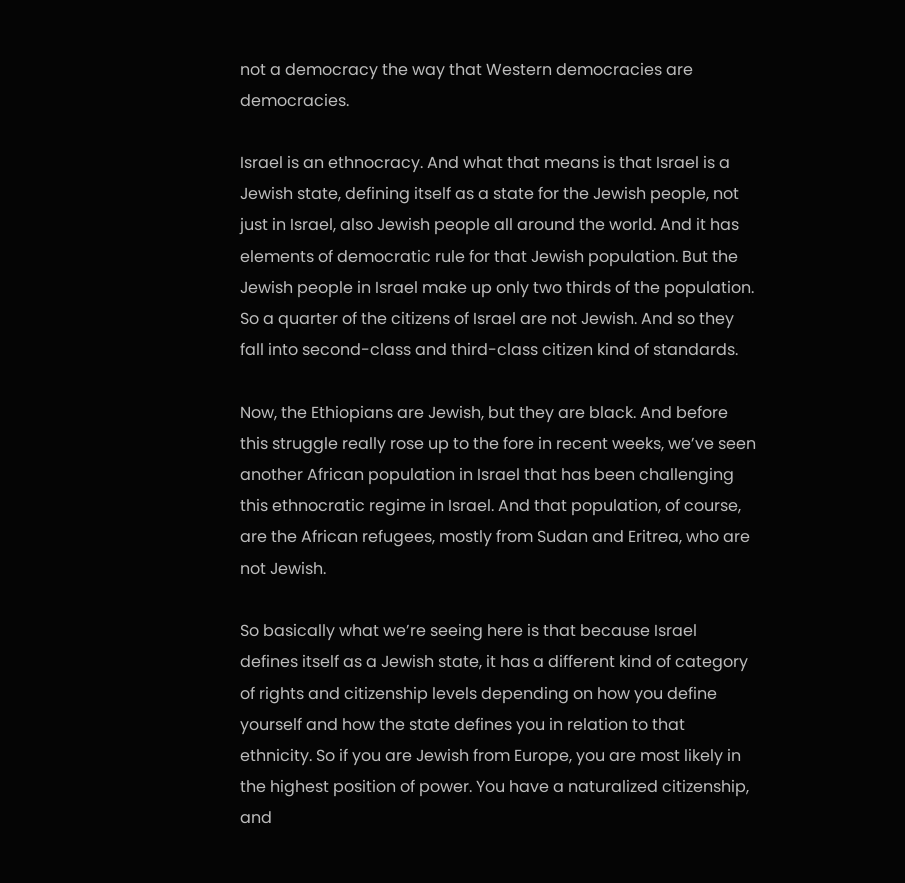not a democracy the way that Western democracies are democracies.

Israel is an ethnocracy. And what that means is that Israel is a Jewish state, defining itself as a state for the Jewish people, not just in Israel, also Jewish people all around the world. And it has elements of democratic rule for that Jewish population. But the Jewish people in Israel make up only two thirds of the population. So a quarter of the citizens of Israel are not Jewish. And so they fall into second-class and third-class citizen kind of standards.

Now, the Ethiopians are Jewish, but they are black. And before this struggle really rose up to the fore in recent weeks, we’ve seen another African population in Israel that has been challenging this ethnocratic regime in Israel. And that population, of course, are the African refugees, mostly from Sudan and Eritrea, who are not Jewish.

So basically what we’re seeing here is that because Israel defines itself as a Jewish state, it has a different kind of category of rights and citizenship levels depending on how you define yourself and how the state defines you in relation to that ethnicity. So if you are Jewish from Europe, you are most likely in the highest position of power. You have a naturalized citizenship, and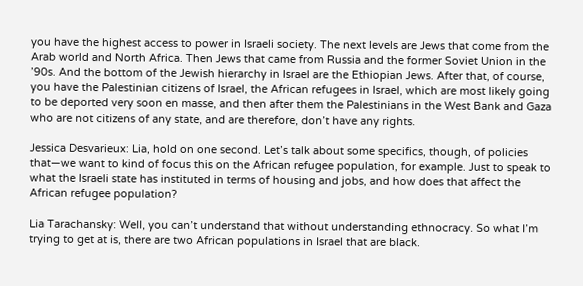you have the highest access to power in Israeli society. The next levels are Jews that come from the Arab world and North Africa. Then Jews that came from Russia and the former Soviet Union in the ’90s. And the bottom of the Jewish hierarchy in Israel are the Ethiopian Jews. After that, of course, you have the Palestinian citizens of Israel, the African refugees in Israel, which are most likely going to be deported very soon en masse, and then after them the Palestinians in the West Bank and Gaza who are not citizens of any state, and are therefore, don’t have any rights.

Jessica Desvarieux: Lia, hold on one second. Let’s talk about some specifics, though, of policies that—we want to kind of focus this on the African refugee population, for example. Just to speak to what the Israeli state has instituted in terms of housing and jobs, and how does that affect the African refugee population?

Lia Tarachansky: Well, you can’t understand that without understanding ethnocracy. So what I’m trying to get at is, there are two African populations in Israel that are black.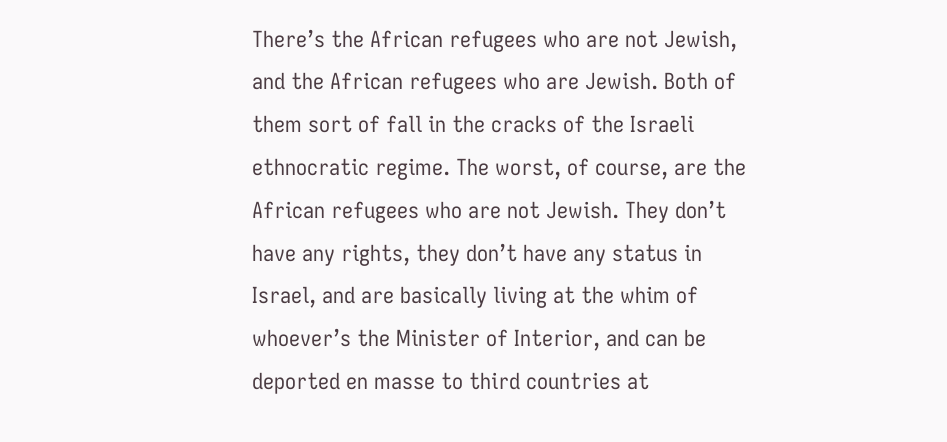There’s the African refugees who are not Jewish, and the African refugees who are Jewish. Both of them sort of fall in the cracks of the Israeli ethnocratic regime. The worst, of course, are the African refugees who are not Jewish. They don’t have any rights, they don’t have any status in Israel, and are basically living at the whim of whoever’s the Minister of Interior, and can be deported en masse to third countries at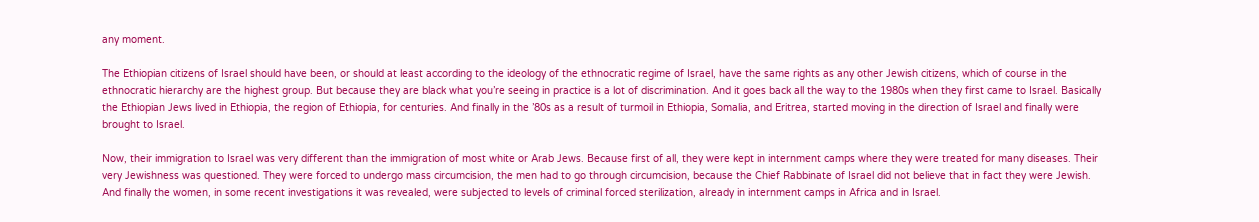any moment.

The Ethiopian citizens of Israel should have been, or should at least according to the ideology of the ethnocratic regime of Israel, have the same rights as any other Jewish citizens, which of course in the ethnocratic hierarchy are the highest group. But because they are black what you’re seeing in practice is a lot of discrimination. And it goes back all the way to the 1980s when they first came to Israel. Basically the Ethiopian Jews lived in Ethiopia, the region of Ethiopia, for centuries. And finally in the ’80s as a result of turmoil in Ethiopia, Somalia, and Eritrea, started moving in the direction of Israel and finally were brought to Israel.

Now, their immigration to Israel was very different than the immigration of most white or Arab Jews. Because first of all, they were kept in internment camps where they were treated for many diseases. Their very Jewishness was questioned. They were forced to undergo mass circumcision, the men had to go through circumcision, because the Chief Rabbinate of Israel did not believe that in fact they were Jewish. And finally the women, in some recent investigations it was revealed, were subjected to levels of criminal forced sterilization, already in internment camps in Africa and in Israel.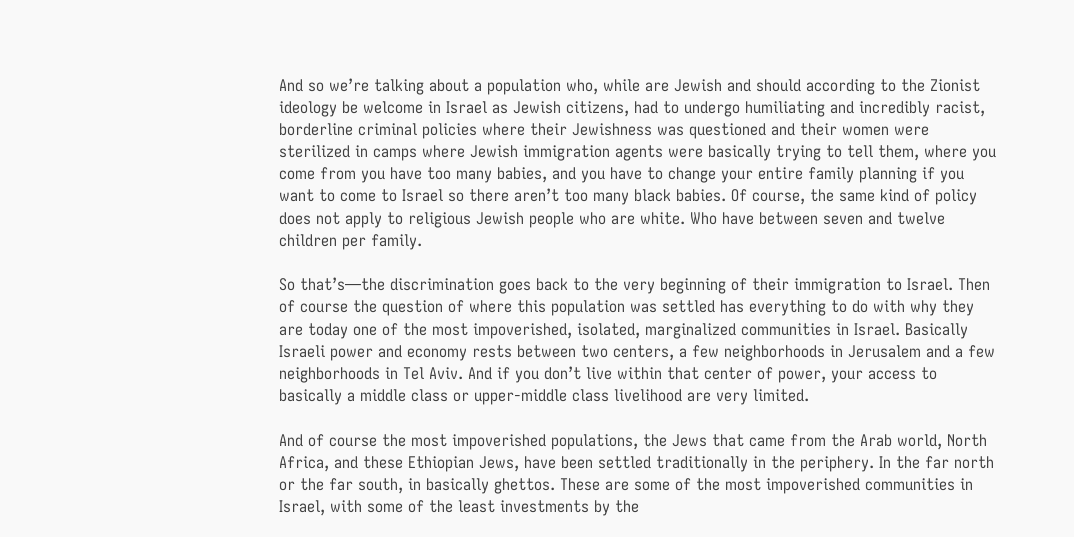And so we’re talking about a population who, while are Jewish and should according to the Zionist ideology be welcome in Israel as Jewish citizens, had to undergo humiliating and incredibly racist, borderline criminal policies where their Jewishness was questioned and their women were sterilized in camps where Jewish immigration agents were basically trying to tell them, where you come from you have too many babies, and you have to change your entire family planning if you want to come to Israel so there aren’t too many black babies. Of course, the same kind of policy does not apply to religious Jewish people who are white. Who have between seven and twelve children per family.

So that’s—the discrimination goes back to the very beginning of their immigration to Israel. Then of course the question of where this population was settled has everything to do with why they are today one of the most impoverished, isolated, marginalized communities in Israel. Basically Israeli power and economy rests between two centers, a few neighborhoods in Jerusalem and a few neighborhoods in Tel Aviv. And if you don’t live within that center of power, your access to basically a middle class or upper-middle class livelihood are very limited.

And of course the most impoverished populations, the Jews that came from the Arab world, North Africa, and these Ethiopian Jews, have been settled traditionally in the periphery. In the far north or the far south, in basically ghettos. These are some of the most impoverished communities in Israel, with some of the least investments by the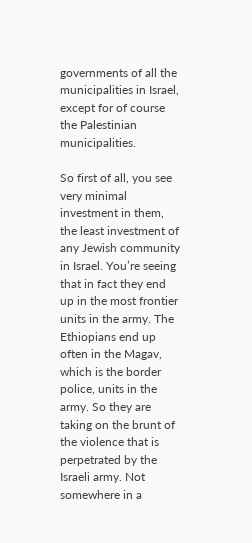governments of all the municipalities in Israel, except for of course the Palestinian municipalities.

So first of all, you see very minimal investment in them, the least investment of any Jewish community in Israel. You’re seeing that in fact they end up in the most frontier units in the army. The Ethiopians end up often in the Magav, which is the border police, units in the army. So they are taking on the brunt of the violence that is perpetrated by the Israeli army. Not somewhere in a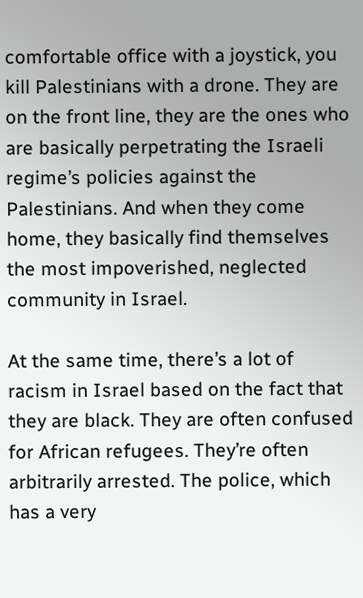comfortable office with a joystick, you kill Palestinians with a drone. They are on the front line, they are the ones who are basically perpetrating the Israeli regime’s policies against the Palestinians. And when they come home, they basically find themselves the most impoverished, neglected community in Israel.

At the same time, there’s a lot of racism in Israel based on the fact that they are black. They are often confused for African refugees. They’re often arbitrarily arrested. The police, which has a very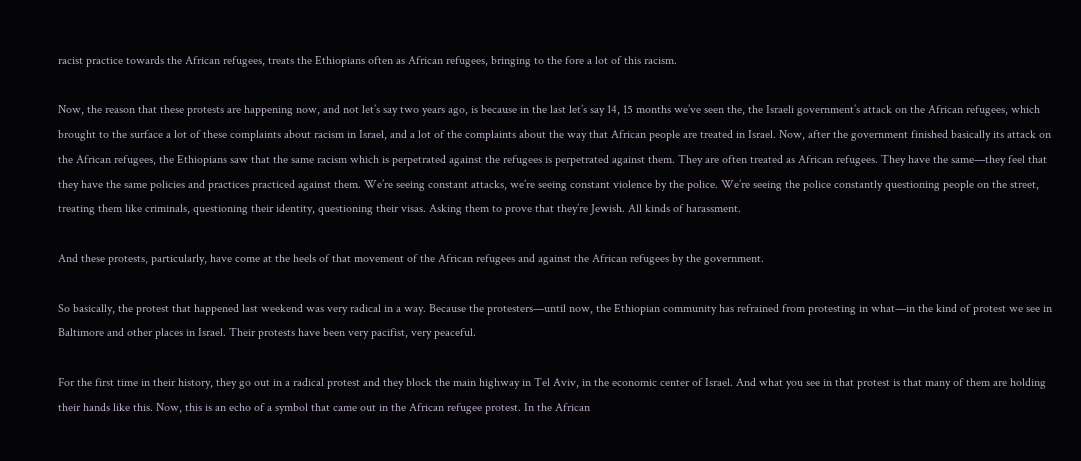racist practice towards the African refugees, treats the Ethiopians often as African refugees, bringing to the fore a lot of this racism.

Now, the reason that these protests are happening now, and not let’s say two years ago, is because in the last let’s say 14, 15 months we’ve seen the, the Israeli government’s attack on the African refugees, which brought to the surface a lot of these complaints about racism in Israel, and a lot of the complaints about the way that African people are treated in Israel. Now, after the government finished basically its attack on the African refugees, the Ethiopians saw that the same racism which is perpetrated against the refugees is perpetrated against them. They are often treated as African refugees. They have the same—they feel that they have the same policies and practices practiced against them. We’re seeing constant attacks, we’re seeing constant violence by the police. We’re seeing the police constantly questioning people on the street, treating them like criminals, questioning their identity, questioning their visas. Asking them to prove that they’re Jewish. All kinds of harassment.

And these protests, particularly, have come at the heels of that movement of the African refugees and against the African refugees by the government.

So basically, the protest that happened last weekend was very radical in a way. Because the protesters—until now, the Ethiopian community has refrained from protesting in what—in the kind of protest we see in Baltimore and other places in Israel. Their protests have been very pacifist, very peaceful.

For the first time in their history, they go out in a radical protest and they block the main highway in Tel Aviv, in the economic center of Israel. And what you see in that protest is that many of them are holding their hands like this. Now, this is an echo of a symbol that came out in the African refugee protest. In the African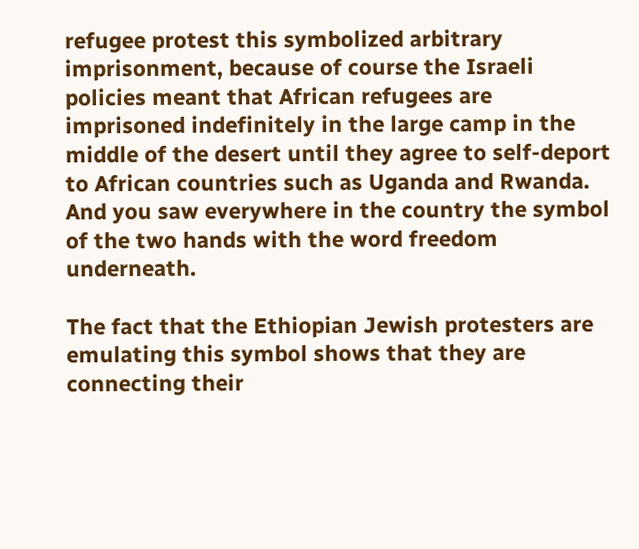refugee protest this symbolized arbitrary imprisonment, because of course the Israeli policies meant that African refugees are imprisoned indefinitely in the large camp in the middle of the desert until they agree to self-deport to African countries such as Uganda and Rwanda. And you saw everywhere in the country the symbol of the two hands with the word freedom underneath.

The fact that the Ethiopian Jewish protesters are emulating this symbol shows that they are connecting their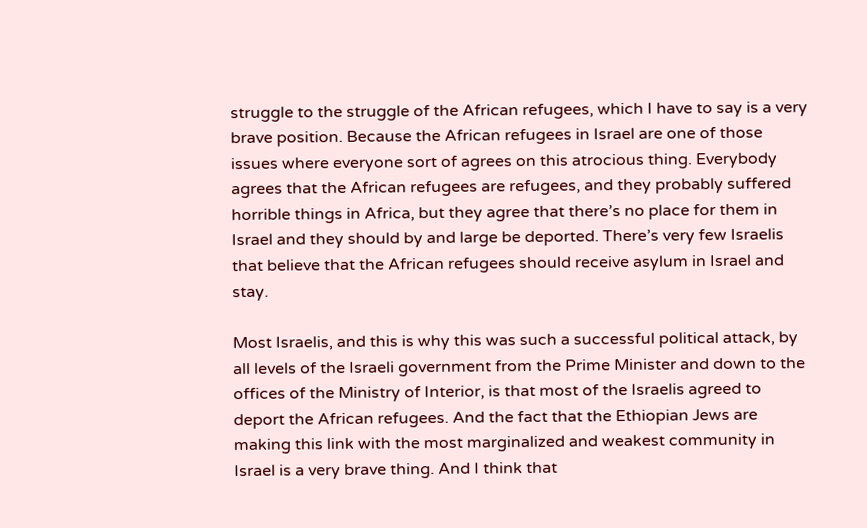struggle to the struggle of the African refugees, which I have to say is a very brave position. Because the African refugees in Israel are one of those issues where everyone sort of agrees on this atrocious thing. Everybody agrees that the African refugees are refugees, and they probably suffered horrible things in Africa, but they agree that there’s no place for them in Israel and they should by and large be deported. There’s very few Israelis that believe that the African refugees should receive asylum in Israel and stay.

Most Israelis, and this is why this was such a successful political attack, by all levels of the Israeli government from the Prime Minister and down to the offices of the Ministry of Interior, is that most of the Israelis agreed to deport the African refugees. And the fact that the Ethiopian Jews are making this link with the most marginalized and weakest community in Israel is a very brave thing. And I think that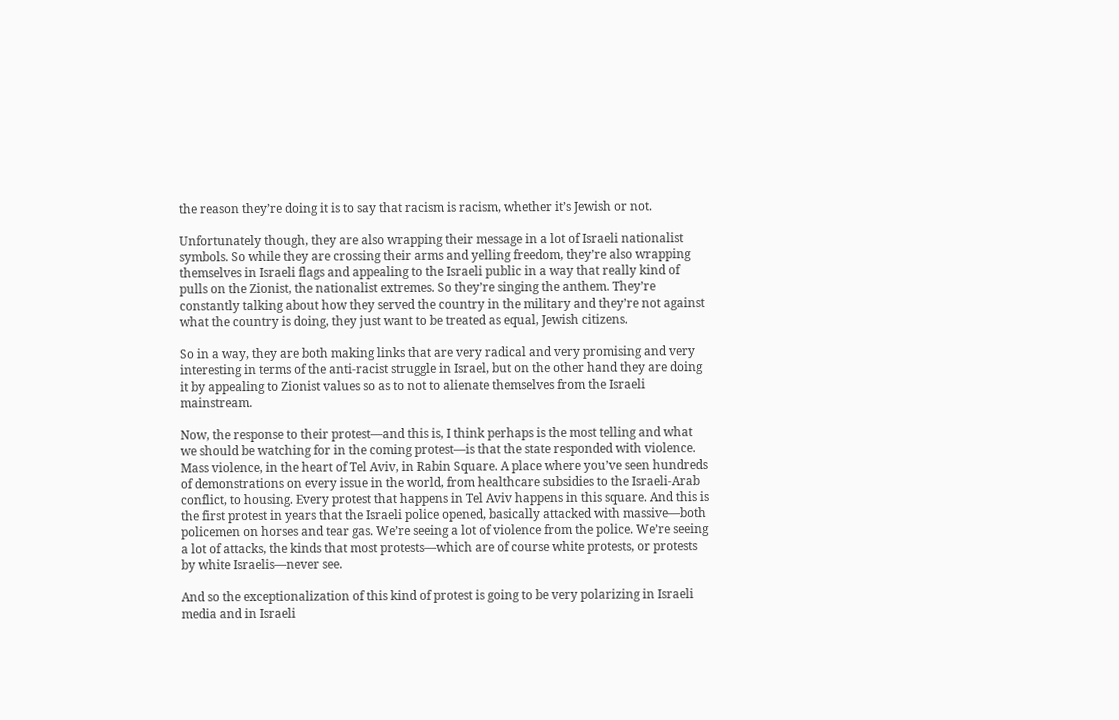the reason they’re doing it is to say that racism is racism, whether it’s Jewish or not.

Unfortunately though, they are also wrapping their message in a lot of Israeli nationalist symbols. So while they are crossing their arms and yelling freedom, they’re also wrapping themselves in Israeli flags and appealing to the Israeli public in a way that really kind of pulls on the Zionist, the nationalist extremes. So they’re singing the anthem. They’re constantly talking about how they served the country in the military and they’re not against what the country is doing, they just want to be treated as equal, Jewish citizens.

So in a way, they are both making links that are very radical and very promising and very interesting in terms of the anti-racist struggle in Israel, but on the other hand they are doing it by appealing to Zionist values so as to not to alienate themselves from the Israeli mainstream.

Now, the response to their protest—and this is, I think perhaps is the most telling and what we should be watching for in the coming protest—is that the state responded with violence. Mass violence, in the heart of Tel Aviv, in Rabin Square. A place where you’ve seen hundreds of demonstrations on every issue in the world, from healthcare subsidies to the Israeli-Arab conflict, to housing. Every protest that happens in Tel Aviv happens in this square. And this is the first protest in years that the Israeli police opened, basically attacked with massive—both policemen on horses and tear gas. We’re seeing a lot of violence from the police. We’re seeing a lot of attacks, the kinds that most protests—which are of course white protests, or protests by white Israelis—never see.

And so the exceptionalization of this kind of protest is going to be very polarizing in Israeli media and in Israeli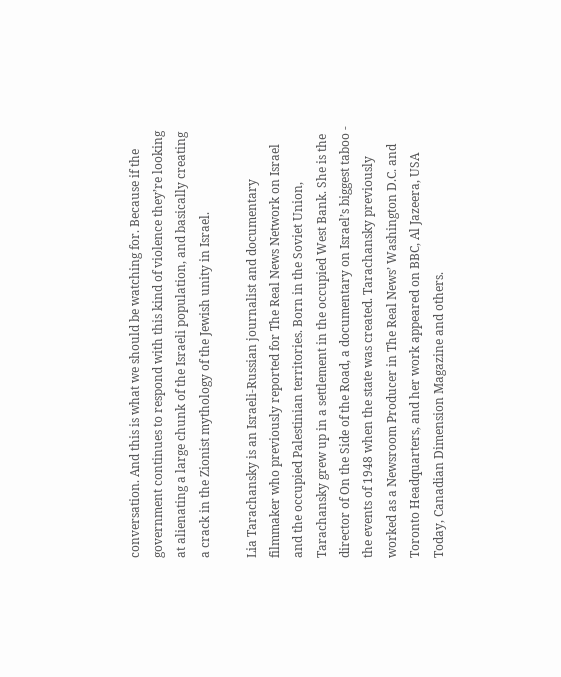conversation. And this is what we should be watching for. Because if the government continues to respond with this kind of violence they’re looking at alienating a large chunk of the Israeli population, and basically creating a crack in the Zionist mythology of the Jewish unity in Israel.

Lia Tarachansky is an Israeli-Russian journalist and documentary filmmaker who previously reported for The Real News Network on Israel and the occupied Palestinian territories. Born in the Soviet Union, Tarachansky grew up in a settlement in the occupied West Bank. She is the director of On the Side of the Road, a documentary on Israel’s biggest taboo - the events of 1948 when the state was created. Tarachansky previously worked as a Newsroom Producer in The Real News’ Washington D.C. and Toronto Headquarters, and her work appeared on BBC, Al Jazeera, USA Today, Canadian Dimension Magazine and others.